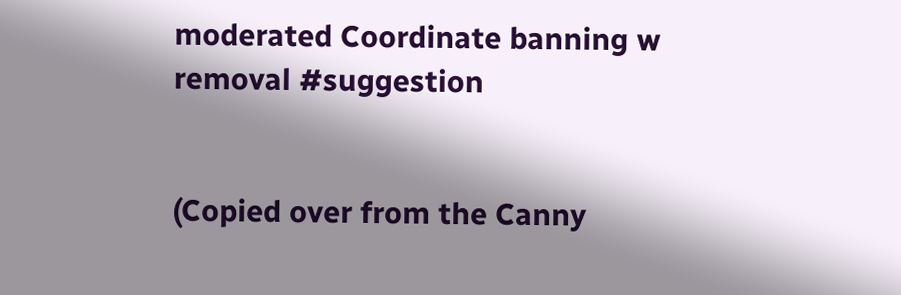moderated Coordinate banning w removal #suggestion


(Copied over from the Canny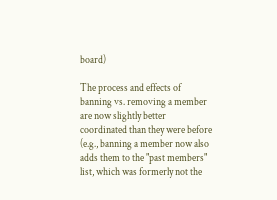board)

The process and effects of banning vs. removing a member are now slightly better coordinated than they were before (e.g., banning a member now also adds them to the "past members" list, which was formerly not the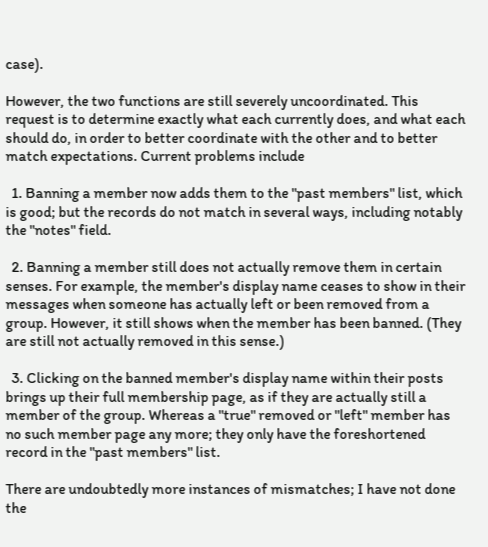case).

However, the two functions are still severely uncoordinated. This request is to determine exactly what each currently does, and what each should do, in order to better coordinate with the other and to better match expectations. Current problems include

  1. Banning a member now adds them to the "past members" list, which is good; but the records do not match in several ways, including notably the "notes" field.

  2. Banning a member still does not actually remove them in certain senses. For example, the member's display name ceases to show in their messages when someone has actually left or been removed from a group. However, it still shows when the member has been banned. (They are still not actually removed in this sense.)

  3. Clicking on the banned member's display name within their posts brings up their full membership page, as if they are actually still a member of the group. Whereas a "true" removed or "left" member has no such member page any more; they only have the foreshortened record in the "past members" list.

There are undoubtedly more instances of mismatches; I have not done the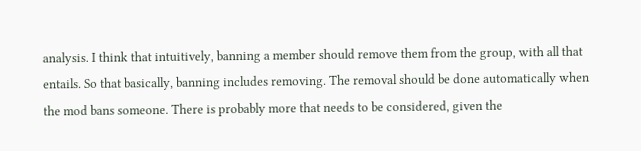analysis. I think that intuitively, banning a member should remove them from the group, with all that entails. So that basically, banning includes removing. The removal should be done automatically when the mod bans someone. There is probably more that needs to be considered, given the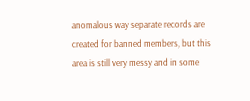anomalous way separate records are created for banned members, but this area is still very messy and in some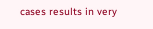cases results in very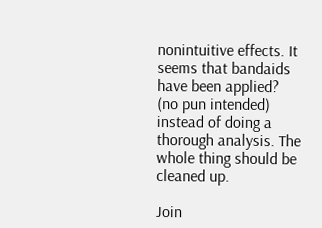nonintuitive effects. It seems that bandaids have been applied? (no pun intended) instead of doing a thorough analysis. The whole thing should be cleaned up.

Join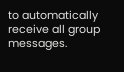to automatically receive all group messages.